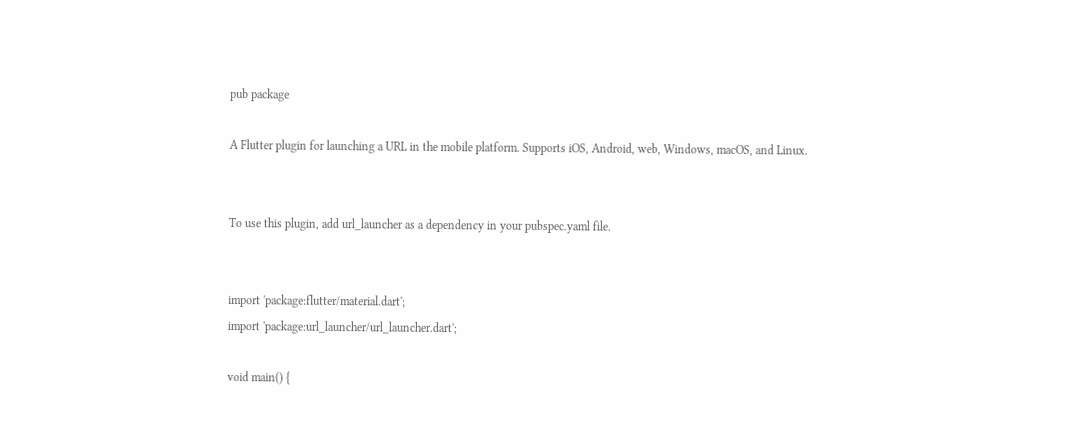pub package

A Flutter plugin for launching a URL in the mobile platform. Supports iOS, Android, web, Windows, macOS, and Linux.


To use this plugin, add url_launcher as a dependency in your pubspec.yaml file.


import 'package:flutter/material.dart';
import 'package:url_launcher/url_launcher.dart';

void main() {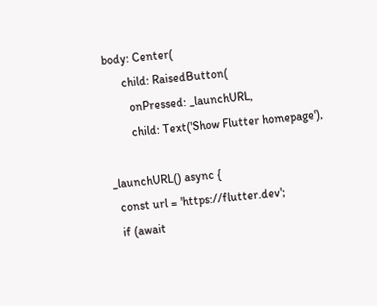body: Center(
      child: RaisedButton(
        onPressed: _launchURL,
        child: Text('Show Flutter homepage'),

_launchURL() async {
  const url = 'https://flutter.dev';
  if (await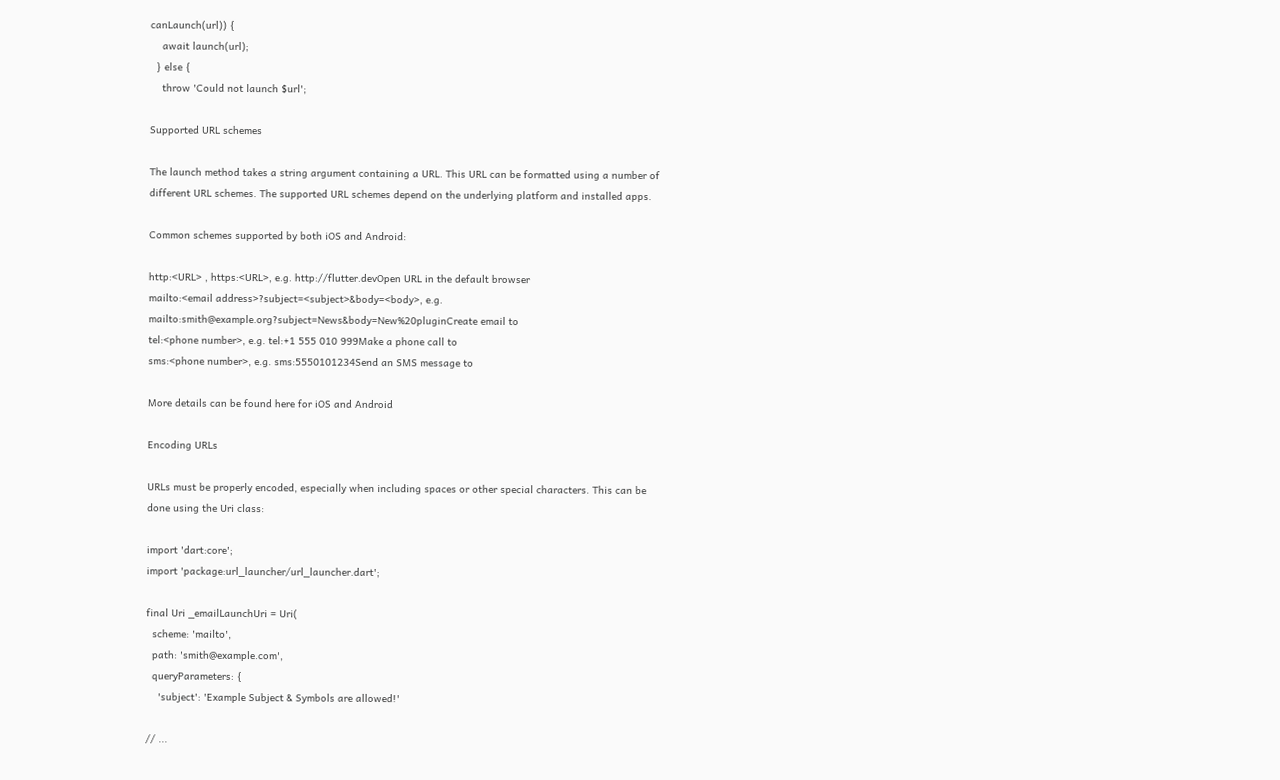canLaunch(url)) {
    await launch(url);
  } else {
    throw 'Could not launch $url';

Supported URL schemes

The launch method takes a string argument containing a URL. This URL can be formatted using a number of different URL schemes. The supported URL schemes depend on the underlying platform and installed apps.

Common schemes supported by both iOS and Android:

http:<URL> , https:<URL>, e.g. http://flutter.devOpen URL in the default browser
mailto:<email address>?subject=<subject>&body=<body>, e.g. mailto:smith@example.org?subject=News&body=New%20pluginCreate email to
tel:<phone number>, e.g. tel:+1 555 010 999Make a phone call to
sms:<phone number>, e.g. sms:5550101234Send an SMS message to

More details can be found here for iOS and Android

Encoding URLs

URLs must be properly encoded, especially when including spaces or other special characters. This can be done using the Uri class:

import 'dart:core';
import 'package:url_launcher/url_launcher.dart';

final Uri _emailLaunchUri = Uri(
  scheme: 'mailto',
  path: 'smith@example.com',
  queryParameters: {
    'subject': 'Example Subject & Symbols are allowed!'

// ...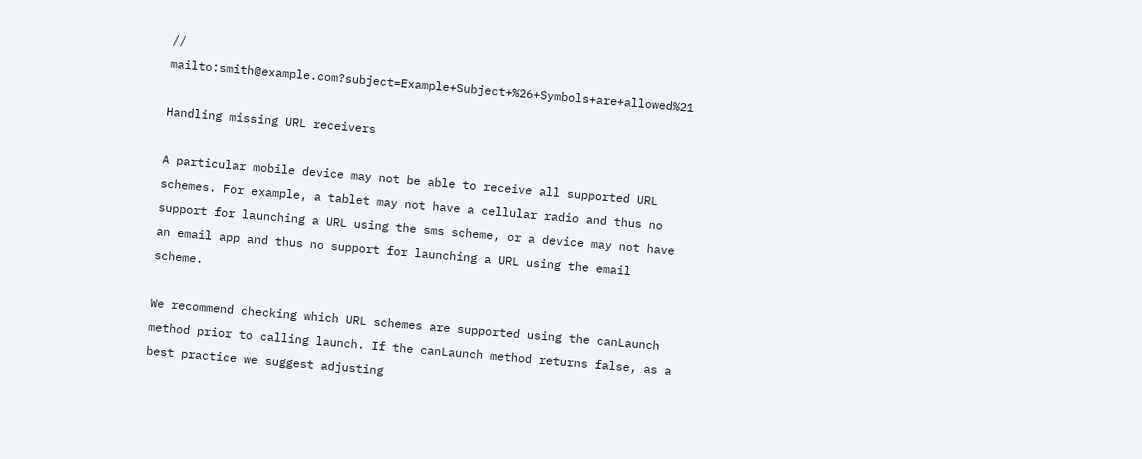// mailto:smith@example.com?subject=Example+Subject+%26+Symbols+are+allowed%21

Handling missing URL receivers

A particular mobile device may not be able to receive all supported URL schemes. For example, a tablet may not have a cellular radio and thus no support for launching a URL using the sms scheme, or a device may not have an email app and thus no support for launching a URL using the email scheme.

We recommend checking which URL schemes are supported using the canLaunch method prior to calling launch. If the canLaunch method returns false, as a best practice we suggest adjusting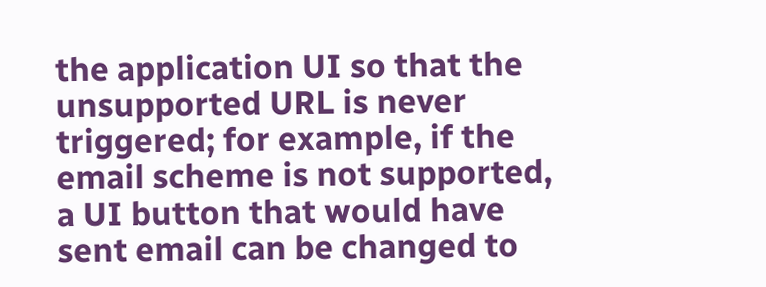the application UI so that the unsupported URL is never triggered; for example, if the email scheme is not supported, a UI button that would have sent email can be changed to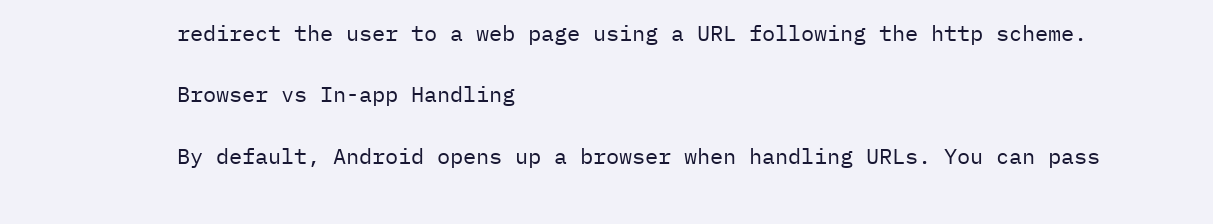redirect the user to a web page using a URL following the http scheme.

Browser vs In-app Handling

By default, Android opens up a browser when handling URLs. You can pass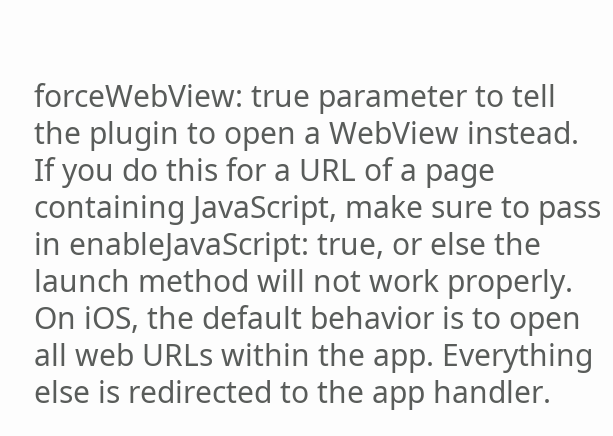forceWebView: true parameter to tell the plugin to open a WebView instead. If you do this for a URL of a page containing JavaScript, make sure to pass in enableJavaScript: true, or else the launch method will not work properly. On iOS, the default behavior is to open all web URLs within the app. Everything else is redirected to the app handler.